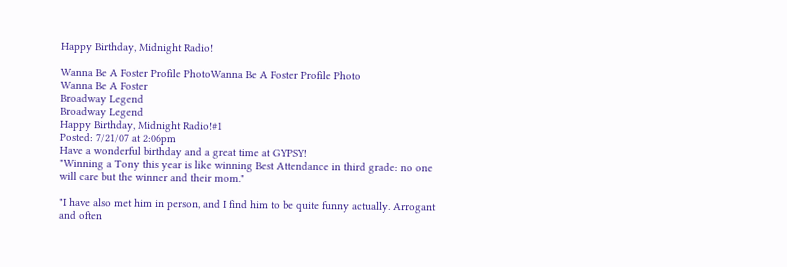Happy Birthday, Midnight Radio!

Wanna Be A Foster Profile PhotoWanna Be A Foster Profile Photo
Wanna Be A Foster
Broadway Legend
Broadway Legend
Happy Birthday, Midnight Radio!#1
Posted: 7/21/07 at 2:06pm
Have a wonderful birthday and a great time at GYPSY!
"Winning a Tony this year is like winning Best Attendance in third grade: no one will care but the winner and their mom."

"I have also met him in person, and I find him to be quite funny actually. Arrogant and often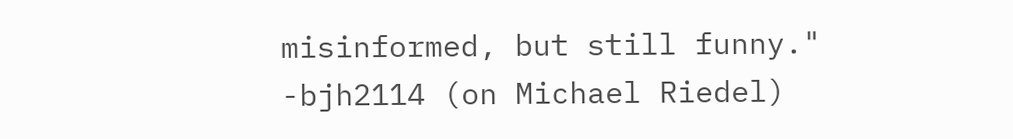misinformed, but still funny."
-bjh2114 (on Michael Riedel)